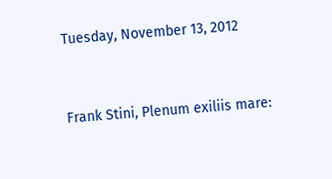Tuesday, November 13, 2012


Frank Stini, Plenum exiliis mare: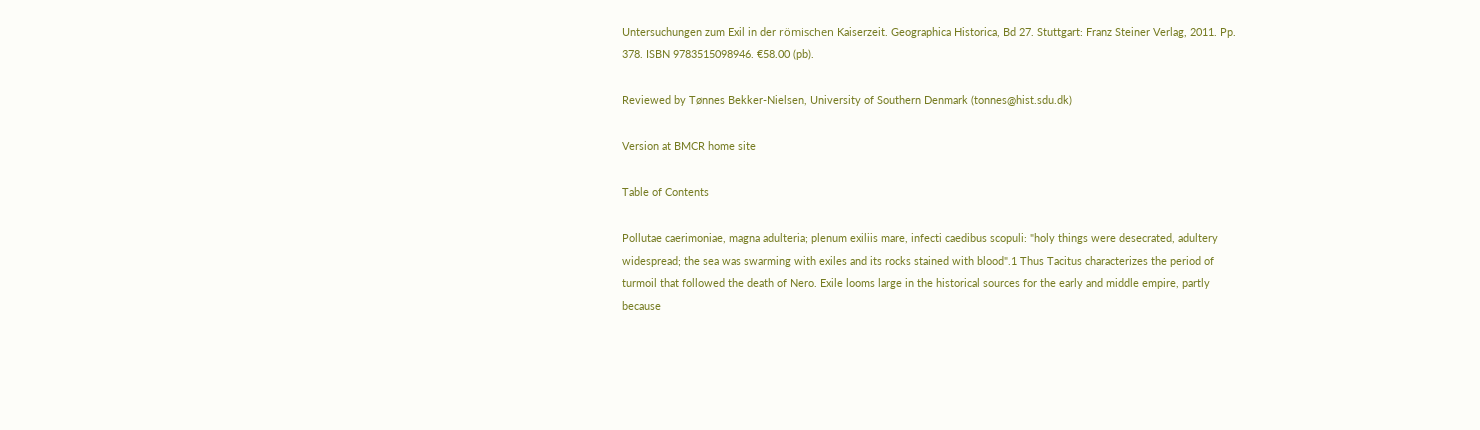Untersuchungen zum Exil in der römischen Kaiserzeit. Geographica Historica, Bd 27. Stuttgart: Franz Steiner Verlag, 2011. Pp. 378. ISBN 9783515098946. €58.00 (pb).

Reviewed by Tønnes Bekker-Nielsen, University of Southern Denmark (tonnes@hist.sdu.dk)

Version at BMCR home site

Table of Contents

Pollutae caerimoniae, magna adulteria; plenum exiliis mare, infecti caedibus scopuli: "holy things were desecrated, adultery widespread; the sea was swarming with exiles and its rocks stained with blood".1 Thus Tacitus characterizes the period of turmoil that followed the death of Nero. Exile looms large in the historical sources for the early and middle empire, partly because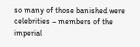so many of those banished were celebrities – members of the imperial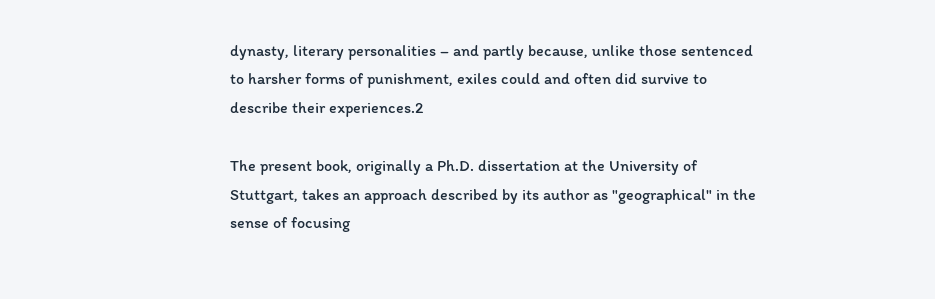dynasty, literary personalities – and partly because, unlike those sentenced to harsher forms of punishment, exiles could and often did survive to describe their experiences.2

The present book, originally a Ph.D. dissertation at the University of Stuttgart, takes an approach described by its author as "geographical" in the sense of focusing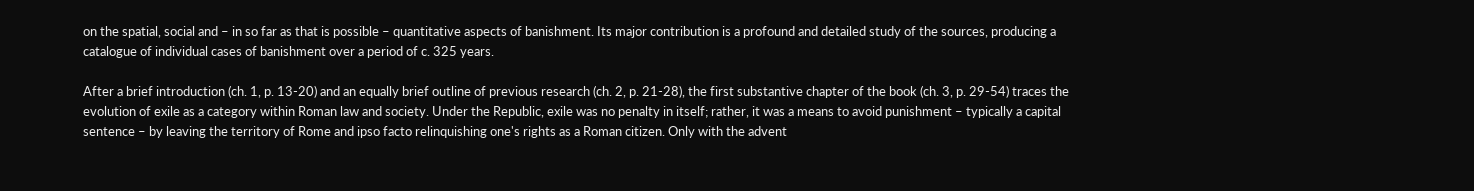on the spatial, social and – in so far as that is possible – quantitative aspects of banishment. Its major contribution is a profound and detailed study of the sources, producing a catalogue of individual cases of banishment over a period of c. 325 years.

After a brief introduction (ch. 1, p. 13-20) and an equally brief outline of previous research (ch. 2, p. 21-28), the first substantive chapter of the book (ch. 3, p. 29-54) traces the evolution of exile as a category within Roman law and society. Under the Republic, exile was no penalty in itself; rather, it was a means to avoid punishment – typically a capital sentence – by leaving the territory of Rome and ipso facto relinquishing one's rights as a Roman citizen. Only with the advent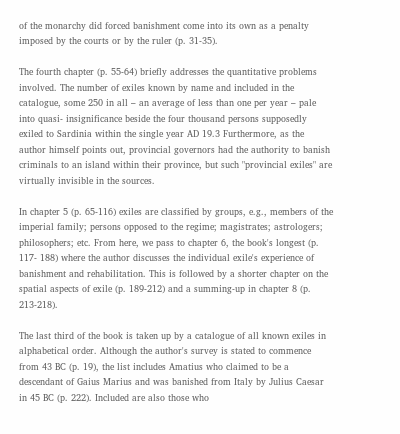of the monarchy did forced banishment come into its own as a penalty imposed by the courts or by the ruler (p. 31-35).

The fourth chapter (p. 55-64) briefly addresses the quantitative problems involved. The number of exiles known by name and included in the catalogue, some 250 in all – an average of less than one per year – pale into quasi- insignificance beside the four thousand persons supposedly exiled to Sardinia within the single year AD 19.3 Furthermore, as the author himself points out, provincial governors had the authority to banish criminals to an island within their province, but such "provincial exiles" are virtually invisible in the sources.

In chapter 5 (p. 65-116) exiles are classified by groups, e.g., members of the imperial family; persons opposed to the regime; magistrates; astrologers; philosophers; etc. From here, we pass to chapter 6, the book's longest (p. 117- 188) where the author discusses the individual exile's experience of banishment and rehabilitation. This is followed by a shorter chapter on the spatial aspects of exile (p. 189-212) and a summing-up in chapter 8 (p. 213-218).

The last third of the book is taken up by a catalogue of all known exiles in alphabetical order. Although the author's survey is stated to commence from 43 BC (p. 19), the list includes Amatius who claimed to be a descendant of Gaius Marius and was banished from Italy by Julius Caesar in 45 BC (p. 222). Included are also those who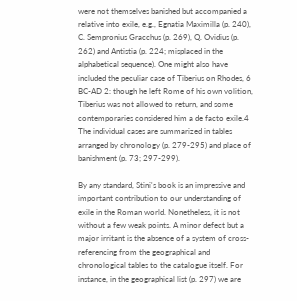were not themselves banished but accompanied a relative into exile, e.g., Egnatia Maximilla (p. 240), C. Sempronius Gracchus (p. 269), Q. Ovidius (p. 262) and Antistia (p. 224; misplaced in the alphabetical sequence). One might also have included the peculiar case of Tiberius on Rhodes, 6 BC-AD 2: though he left Rome of his own volition, Tiberius was not allowed to return, and some contemporaries considered him a de facto exile.4 The individual cases are summarized in tables arranged by chronology (p. 279-295) and place of banishment (p. 73; 297-299).

By any standard, Stini's book is an impressive and important contribution to our understanding of exile in the Roman world. Nonetheless, it is not without a few weak points. A minor defect but a major irritant is the absence of a system of cross-referencing from the geographical and chronological tables to the catalogue itself. For instance, in the geographical list (p. 297) we are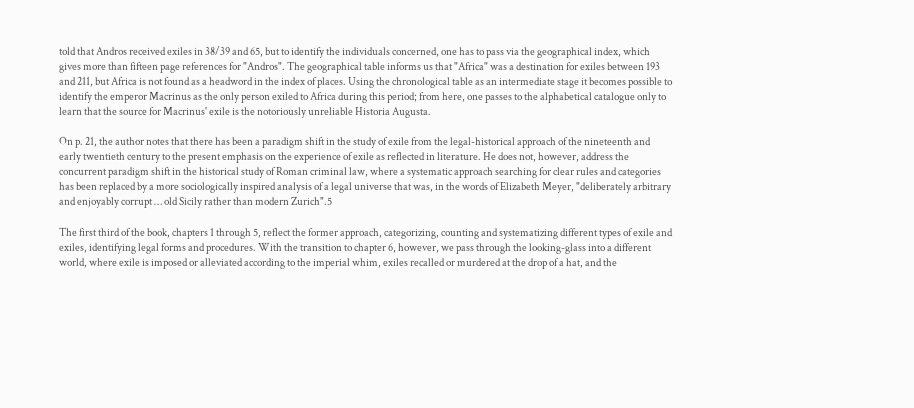told that Andros received exiles in 38/39 and 65, but to identify the individuals concerned, one has to pass via the geographical index, which gives more than fifteen page references for "Andros". The geographical table informs us that "Africa" was a destination for exiles between 193 and 211, but Africa is not found as a headword in the index of places. Using the chronological table as an intermediate stage it becomes possible to identify the emperor Macrinus as the only person exiled to Africa during this period; from here, one passes to the alphabetical catalogue only to learn that the source for Macrinus' exile is the notoriously unreliable Historia Augusta.

On p. 21, the author notes that there has been a paradigm shift in the study of exile from the legal-historical approach of the nineteenth and early twentieth century to the present emphasis on the experience of exile as reflected in literature. He does not, however, address the concurrent paradigm shift in the historical study of Roman criminal law, where a systematic approach searching for clear rules and categories has been replaced by a more sociologically inspired analysis of a legal universe that was, in the words of Elizabeth Meyer, "deliberately arbitrary and enjoyably corrupt … old Sicily rather than modern Zurich".5

The first third of the book, chapters 1 through 5, reflect the former approach, categorizing, counting and systematizing different types of exile and exiles, identifying legal forms and procedures. With the transition to chapter 6, however, we pass through the looking-glass into a different world, where exile is imposed or alleviated according to the imperial whim, exiles recalled or murdered at the drop of a hat, and the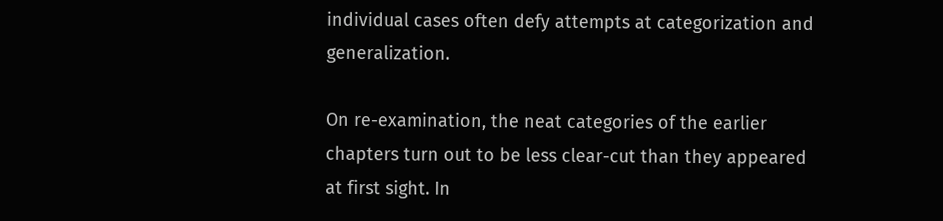individual cases often defy attempts at categorization and generalization.

On re-examination, the neat categories of the earlier chapters turn out to be less clear-cut than they appeared at first sight. In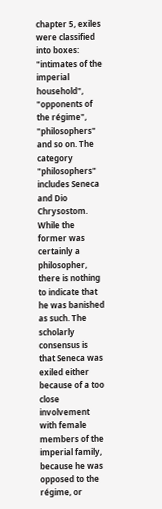chapter 5, exiles were classified into boxes: "intimates of the imperial household", "opponents of the régime", "philosophers" and so on. The category "philosophers" includes Seneca and Dio Chrysostom. While the former was certainly a philosopher, there is nothing to indicate that he was banished as such. The scholarly consensus is that Seneca was exiled either because of a too close involvement with female members of the imperial family, because he was opposed to the régime, or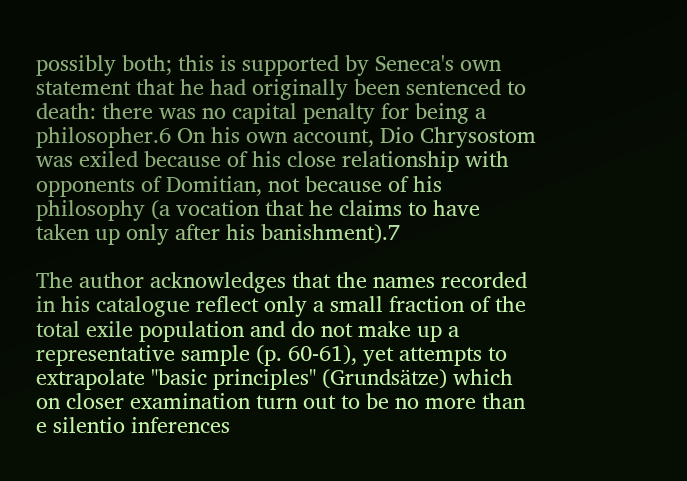possibly both; this is supported by Seneca's own statement that he had originally been sentenced to death: there was no capital penalty for being a philosopher.6 On his own account, Dio Chrysostom was exiled because of his close relationship with opponents of Domitian, not because of his philosophy (a vocation that he claims to have taken up only after his banishment).7

The author acknowledges that the names recorded in his catalogue reflect only a small fraction of the total exile population and do not make up a representative sample (p. 60-61), yet attempts to extrapolate "basic principles" (Grundsätze) which on closer examination turn out to be no more than e silentio inferences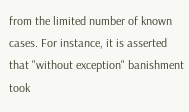from the limited number of known cases. For instance, it is asserted that "without exception" banishment took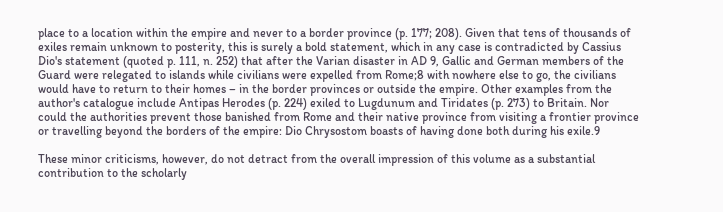place to a location within the empire and never to a border province (p. 177; 208). Given that tens of thousands of exiles remain unknown to posterity, this is surely a bold statement, which in any case is contradicted by Cassius Dio's statement (quoted p. 111, n. 252) that after the Varian disaster in AD 9, Gallic and German members of the Guard were relegated to islands while civilians were expelled from Rome;8 with nowhere else to go, the civilians would have to return to their homes – in the border provinces or outside the empire. Other examples from the author's catalogue include Antipas Herodes (p. 224) exiled to Lugdunum and Tiridates (p. 273) to Britain. Nor could the authorities prevent those banished from Rome and their native province from visiting a frontier province or travelling beyond the borders of the empire: Dio Chrysostom boasts of having done both during his exile.9

These minor criticisms, however, do not detract from the overall impression of this volume as a substantial contribution to the scholarly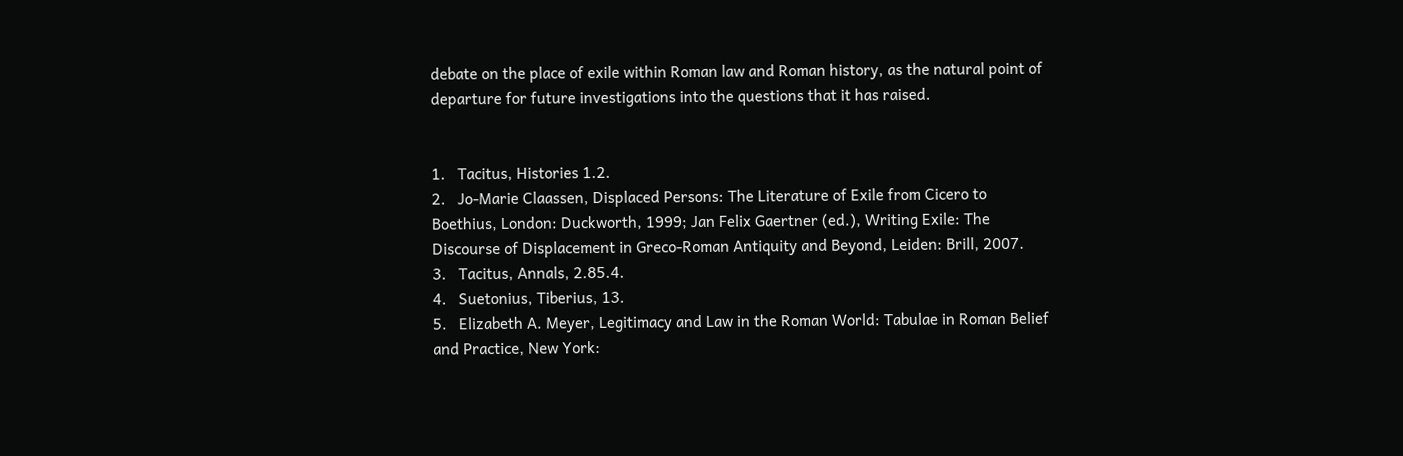debate on the place of exile within Roman law and Roman history, as the natural point of departure for future investigations into the questions that it has raised.


1.   Tacitus, Histories 1.2.
2.   Jo-Marie Claassen, Displaced Persons: The Literature of Exile from Cicero to Boethius, London: Duckworth, 1999; Jan Felix Gaertner (ed.), Writing Exile: The Discourse of Displacement in Greco-Roman Antiquity and Beyond, Leiden: Brill, 2007.
3.   Tacitus, Annals, 2.85.4.
4.   Suetonius, Tiberius, 13.
5.   Elizabeth A. Meyer, Legitimacy and Law in the Roman World: Tabulae in Roman Belief and Practice, New York: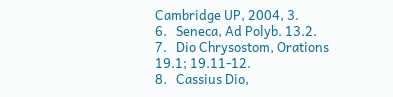Cambridge UP, 2004, 3.
6.   Seneca, Ad Polyb. 13.2.
7.   Dio Chrysostom, Orations 19.1; 19.11-12.
8.   Cassius Dio,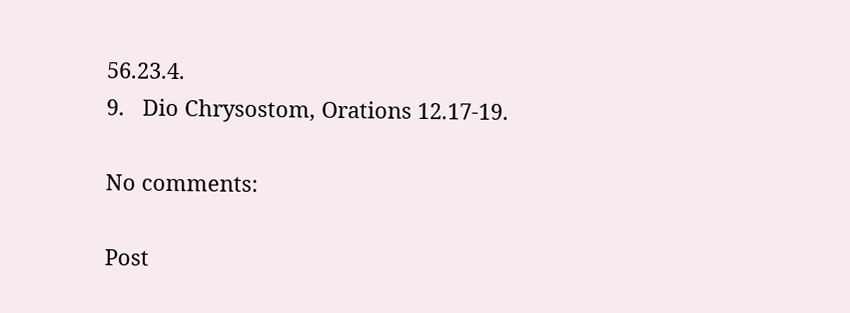56.23.4.
9.   Dio Chrysostom, Orations 12.17-19.

No comments:

Post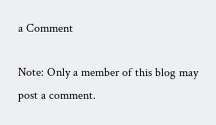a Comment

Note: Only a member of this blog may post a comment.